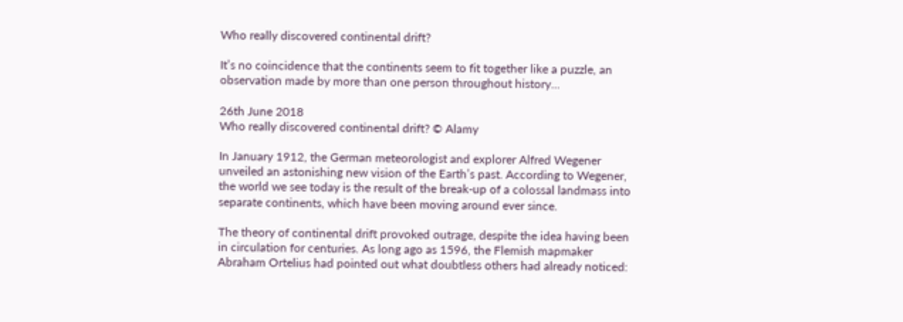Who really discovered continental drift?

It’s no coincidence that the continents seem to fit together like a puzzle, an observation made by more than one person throughout history...

26th June 2018
Who really discovered continental drift? © Alamy

In January 1912, the German meteorologist and explorer Alfred Wegener unveiled an astonishing new vision of the Earth’s past. According to Wegener, the world we see today is the result of the break-up of a colossal landmass into separate continents, which have been moving around ever since.

The theory of continental drift provoked outrage, despite the idea having been in circulation for centuries. As long ago as 1596, the Flemish mapmaker Abraham Ortelius had pointed out what doubtless others had already noticed: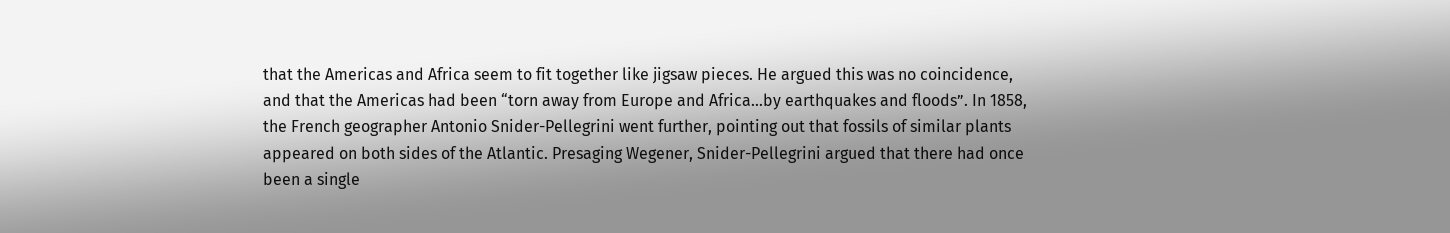that the Americas and Africa seem to fit together like jigsaw pieces. He argued this was no coincidence, and that the Americas had been “torn away from Europe and Africa…by earthquakes and floods”. In 1858, the French geographer Antonio Snider-Pellegrini went further, pointing out that fossils of similar plants appeared on both sides of the Atlantic. Presaging Wegener, Snider-Pellegrini argued that there had once been a single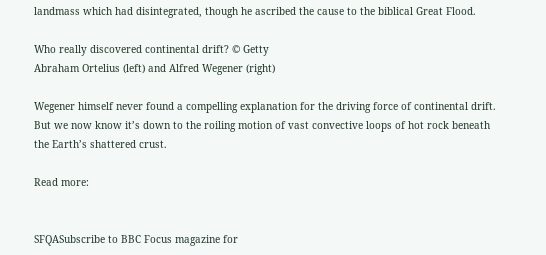landmass which had disintegrated, though he ascribed the cause to the biblical Great Flood.

Who really discovered continental drift? © Getty
Abraham Ortelius (left) and Alfred Wegener (right)

Wegener himself never found a compelling explanation for the driving force of continental drift. But we now know it’s down to the roiling motion of vast convective loops of hot rock beneath the Earth’s shattered crust.

Read more:


SFQASubscribe to BBC Focus magazine for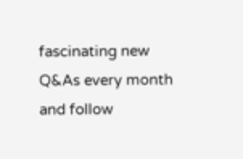fascinating new Q&As every month and follow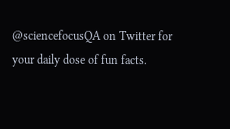@sciencefocusQA on Twitter for your daily dose of fun facts.